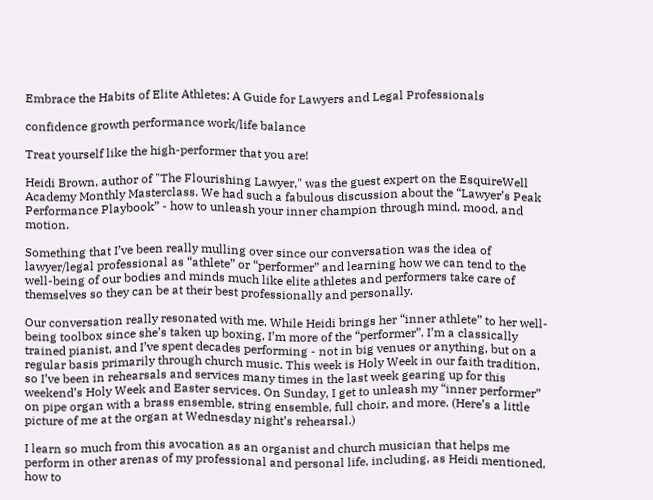Embrace the Habits of Elite Athletes: A Guide for Lawyers and Legal Professionals

confidence growth performance work/life balance

Treat yourself like the high-performer that you are!

Heidi Brown, author of "The Flourishing Lawyer," was the guest expert on the EsquireWell Academy Monthly Masterclass. We had such a fabulous discussion about the “Lawyer’s Peak Performance Playbook” - how to unleash your inner champion through mind, mood, and motion.

Something that I’ve been really mulling over since our conversation was the idea of lawyer/legal professional as “athlete” or “performer” and learning how we can tend to the well-being of our bodies and minds much like elite athletes and performers take care of themselves so they can be at their best professionally and personally.

Our conversation really resonated with me. While Heidi brings her “inner athlete” to her well-being toolbox since she’s taken up boxing, I’m more of the “performer”. I’m a classically trained pianist, and I’ve spent decades performing - not in big venues or anything, but on a regular basis primarily through church music. This week is Holy Week in our faith tradition, so I’ve been in rehearsals and services many times in the last week gearing up for this weekend’s Holy Week and Easter services. On Sunday, I get to unleash my “inner performer” on pipe organ with a brass ensemble, string ensemble, full choir, and more. (Here’s a little picture of me at the organ at Wednesday night’s rehearsal.)

I learn so much from this avocation as an organist and church musician that helps me perform in other arenas of my professional and personal life, including, as Heidi mentioned, how to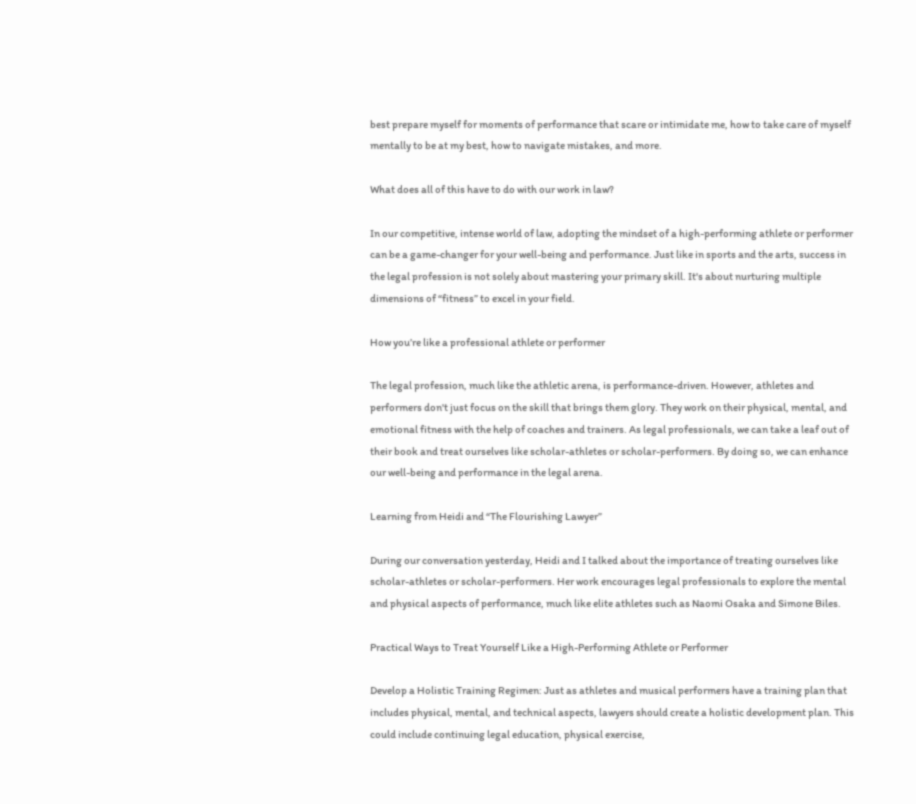best prepare myself for moments of performance that scare or intimidate me, how to take care of myself mentally to be at my best, how to navigate mistakes, and more.

What does all of this have to do with our work in law?

In our competitive, intense world of law, adopting the mindset of a high-performing athlete or performer can be a game-changer for your well-being and performance. Just like in sports and the arts, success in the legal profession is not solely about mastering your primary skill. It's about nurturing multiple dimensions of “fitness” to excel in your field.

How you’re like a professional athlete or performer

The legal profession, much like the athletic arena, is performance-driven. However, athletes and performers don't just focus on the skill that brings them glory. They work on their physical, mental, and emotional fitness with the help of coaches and trainers. As legal professionals, we can take a leaf out of their book and treat ourselves like scholar-athletes or scholar-performers. By doing so, we can enhance our well-being and performance in the legal arena.

Learning from Heidi and “The Flourishing Lawyer”

During our conversation yesterday, Heidi and I talked about the importance of treating ourselves like scholar-athletes or scholar-performers. Her work encourages legal professionals to explore the mental and physical aspects of performance, much like elite athletes such as Naomi Osaka and Simone Biles.

Practical Ways to Treat Yourself Like a High-Performing Athlete or Performer

Develop a Holistic Training Regimen: Just as athletes and musical performers have a training plan that includes physical, mental, and technical aspects, lawyers should create a holistic development plan. This could include continuing legal education, physical exercise,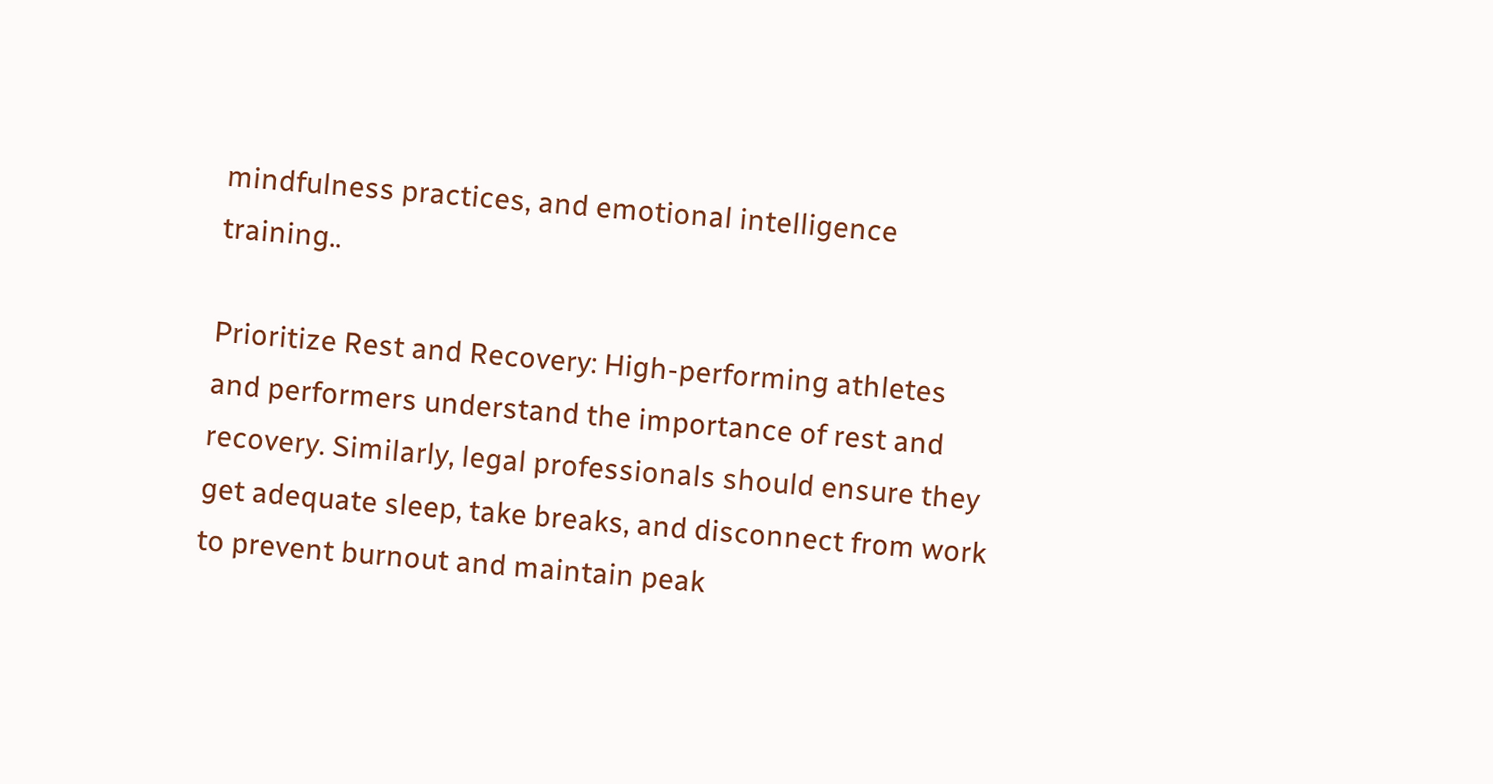mindfulness practices, and emotional intelligence training..

Prioritize Rest and Recovery: High-performing athletes and performers understand the importance of rest and recovery. Similarly, legal professionals should ensure they get adequate sleep, take breaks, and disconnect from work to prevent burnout and maintain peak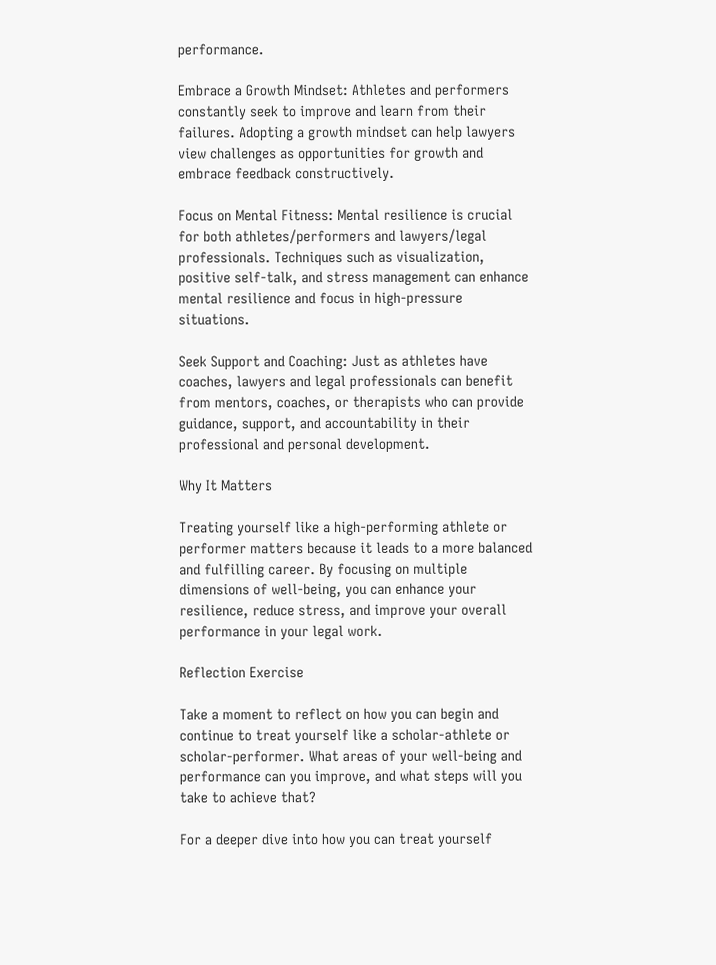performance.

Embrace a Growth Mindset: Athletes and performers constantly seek to improve and learn from their failures. Adopting a growth mindset can help lawyers view challenges as opportunities for growth and embrace feedback constructively.

Focus on Mental Fitness: Mental resilience is crucial for both athletes/performers and lawyers/legal professionals. Techniques such as visualization, positive self-talk, and stress management can enhance mental resilience and focus in high-pressure situations.

Seek Support and Coaching: Just as athletes have coaches, lawyers and legal professionals can benefit from mentors, coaches, or therapists who can provide guidance, support, and accountability in their professional and personal development.

Why It Matters

Treating yourself like a high-performing athlete or performer matters because it leads to a more balanced and fulfilling career. By focusing on multiple dimensions of well-being, you can enhance your resilience, reduce stress, and improve your overall performance in your legal work.

Reflection Exercise

Take a moment to reflect on how you can begin and continue to treat yourself like a scholar-athlete or scholar-performer. What areas of your well-being and performance can you improve, and what steps will you take to achieve that?

For a deeper dive into how you can treat yourself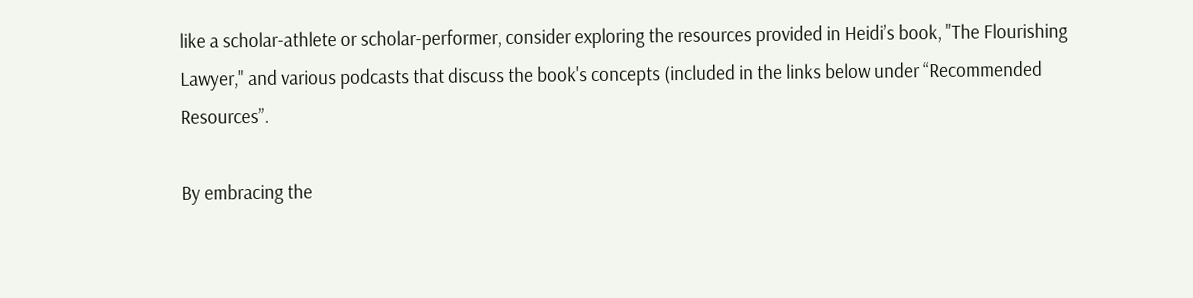like a scholar-athlete or scholar-performer, consider exploring the resources provided in Heidi’s book, "The Flourishing Lawyer," and various podcasts that discuss the book's concepts (included in the links below under “Recommended Resources”.

By embracing the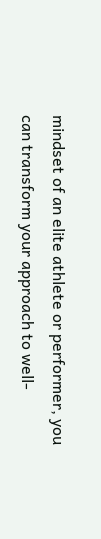mindset of an elite athlete or performer, you can transform your approach to well-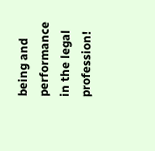being and performance in the legal profession!